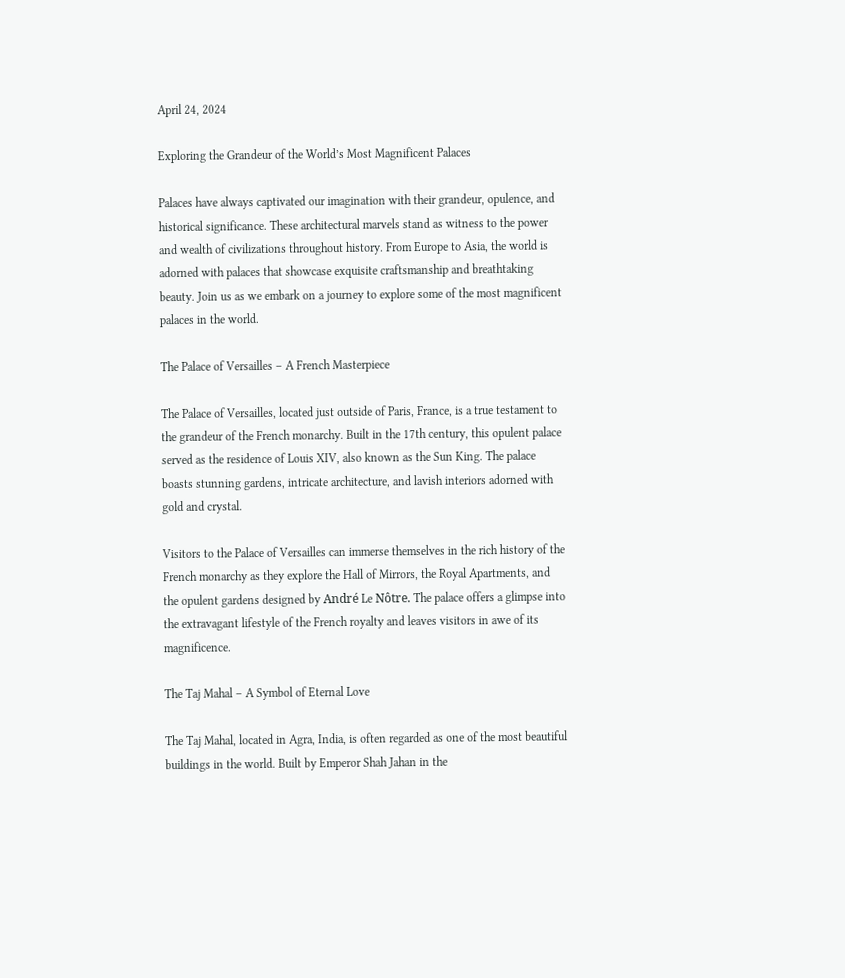April 24, 2024

Exploring the Grandeur of the World’s Most Magnificent Palaces

Palaces have always captivated our imagination with their grandeur, opulence, and historical significance. These architectural marvels stand as witness to the power and wealth of civilizations throughout history. From Europe to Asia, the world is adorned with palaces that showcase exquisite craftsmanship and breathtaking beauty. Join us as we embark on a journey to explore some of the most magnificent palaces in the world.

The Palace of Versailles – A French Masterpiece

The Palace of Versailles, located just outside of Paris, France, is a true testament to the grandeur of the French monarchy. Built in the 17th century, this opulent palace served as the residence of Louis XIV, also known as the Sun King. The palace boasts stunning gardens, intricate architecture, and lavish interiors adorned with gold and crystal.

Visitors to the Palace of Versailles can immerse themselves in the rich history of the French monarchy as they explore the Hall of Mirrors, the Royal Apartments, and the opulent gardens designed by André Le Nôtre. The palace offers a glimpse into the extravagant lifestyle of the French royalty and leaves visitors in awe of its magnificence.

The Taj Mahal – A Symbol of Eternal Love

The Taj Mahal, located in Agra, India, is often regarded as one of the most beautiful buildings in the world. Built by Emperor Shah Jahan in the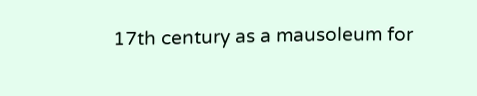17th century as a mausoleum for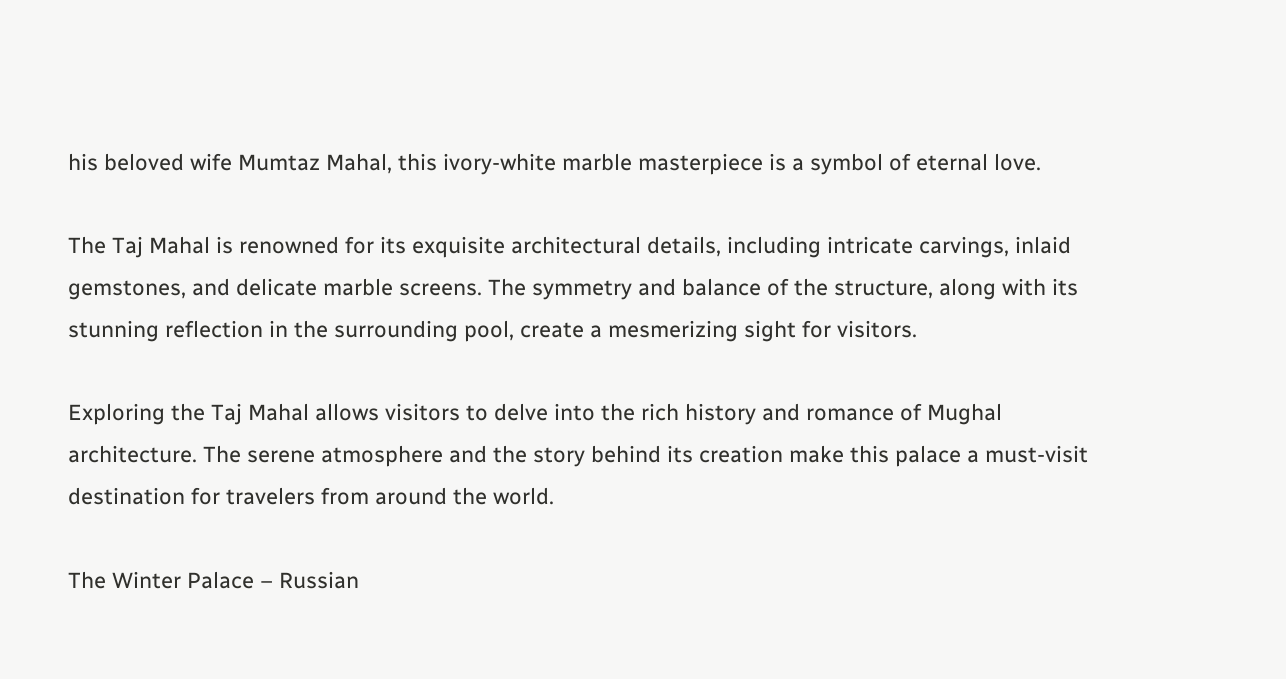his beloved wife Mumtaz Mahal, this ivory-white marble masterpiece is a symbol of eternal love.

The Taj Mahal is renowned for its exquisite architectural details, including intricate carvings, inlaid gemstones, and delicate marble screens. The symmetry and balance of the structure, along with its stunning reflection in the surrounding pool, create a mesmerizing sight for visitors.

Exploring the Taj Mahal allows visitors to delve into the rich history and romance of Mughal architecture. The serene atmosphere and the story behind its creation make this palace a must-visit destination for travelers from around the world.

The Winter Palace – Russian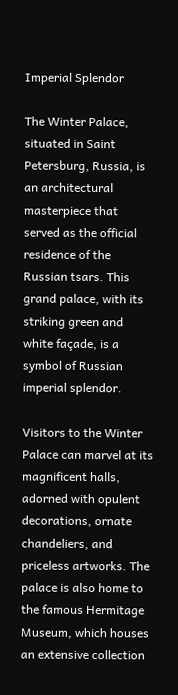Imperial Splendor

The Winter Palace, situated in Saint Petersburg, Russia, is an architectural masterpiece that served as the official residence of the Russian tsars. This grand palace, with its striking green and white façade, is a symbol of Russian imperial splendor.

Visitors to the Winter Palace can marvel at its magnificent halls, adorned with opulent decorations, ornate chandeliers, and priceless artworks. The palace is also home to the famous Hermitage Museum, which houses an extensive collection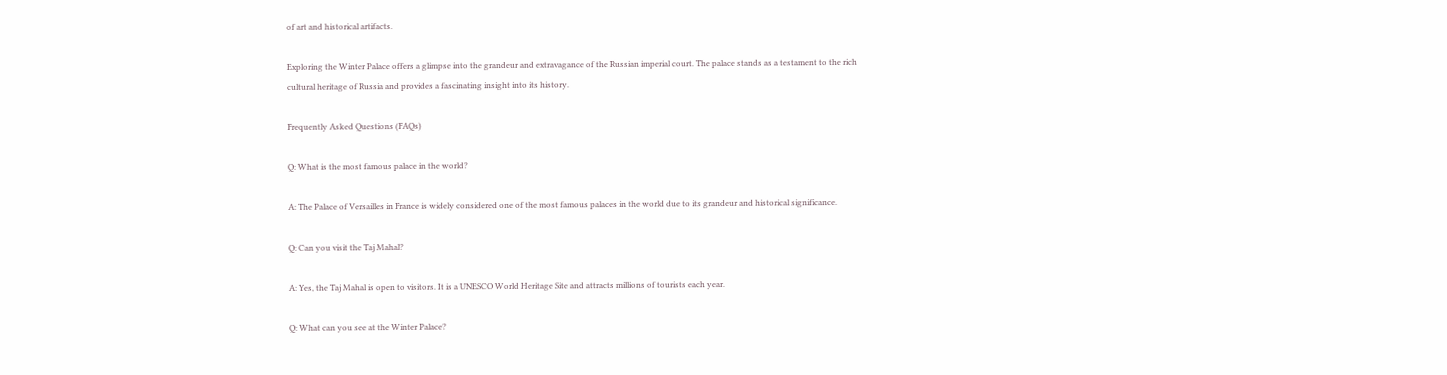of art and historical artifacts.

Exploring the Winter Palace offers a glimpse into the grandeur and extravagance of the Russian imperial court. The palace stands as a testament to the rich cultural heritage of Russia and provides a fascinating insight into its history.

Frequently Asked Questions (FAQs)

Q: What is the most famous palace in the world?

A: The Palace of Versailles in France is widely considered one of the most famous palaces in the world due to its grandeur and historical significance.

Q: Can you visit the Taj Mahal?

A: Yes, the Taj Mahal is open to visitors. It is a UNESCO World Heritage Site and attracts millions of tourists each year.

Q: What can you see at the Winter Palace?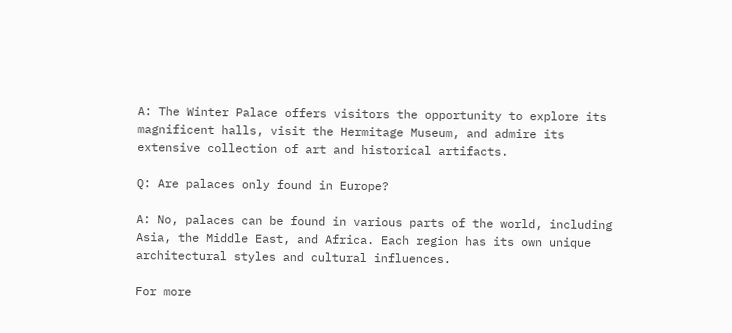A: The Winter Palace offers visitors the opportunity to explore its magnificent halls, visit the Hermitage Museum, and admire its extensive collection of art and historical artifacts.

Q: Are palaces only found in Europe?

A: No, palaces can be found in various parts of the world, including Asia, the Middle East, and Africa. Each region has its own unique architectural styles and cultural influences.

For more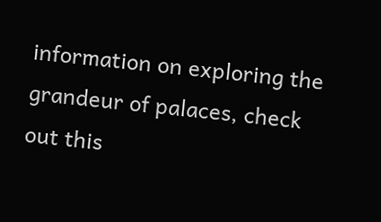information on exploring the grandeur of palaces, check out this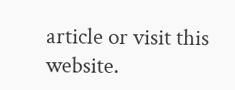article or visit this website.